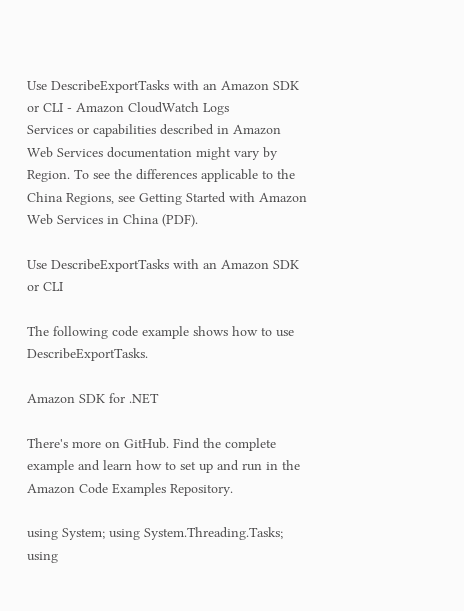Use DescribeExportTasks with an Amazon SDK or CLI - Amazon CloudWatch Logs
Services or capabilities described in Amazon Web Services documentation might vary by Region. To see the differences applicable to the China Regions, see Getting Started with Amazon Web Services in China (PDF).

Use DescribeExportTasks with an Amazon SDK or CLI

The following code example shows how to use DescribeExportTasks.

Amazon SDK for .NET

There's more on GitHub. Find the complete example and learn how to set up and run in the Amazon Code Examples Repository.

using System; using System.Threading.Tasks; using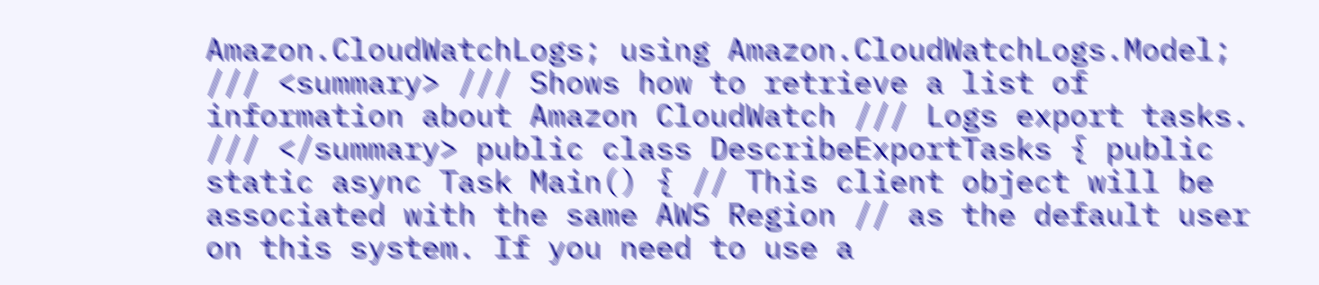Amazon.CloudWatchLogs; using Amazon.CloudWatchLogs.Model; /// <summary> /// Shows how to retrieve a list of information about Amazon CloudWatch /// Logs export tasks. /// </summary> public class DescribeExportTasks { public static async Task Main() { // This client object will be associated with the same AWS Region // as the default user on this system. If you need to use a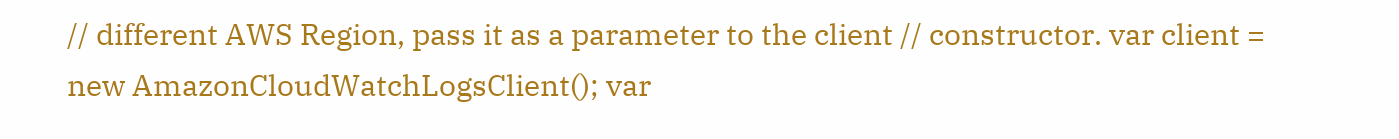// different AWS Region, pass it as a parameter to the client // constructor. var client = new AmazonCloudWatchLogsClient(); var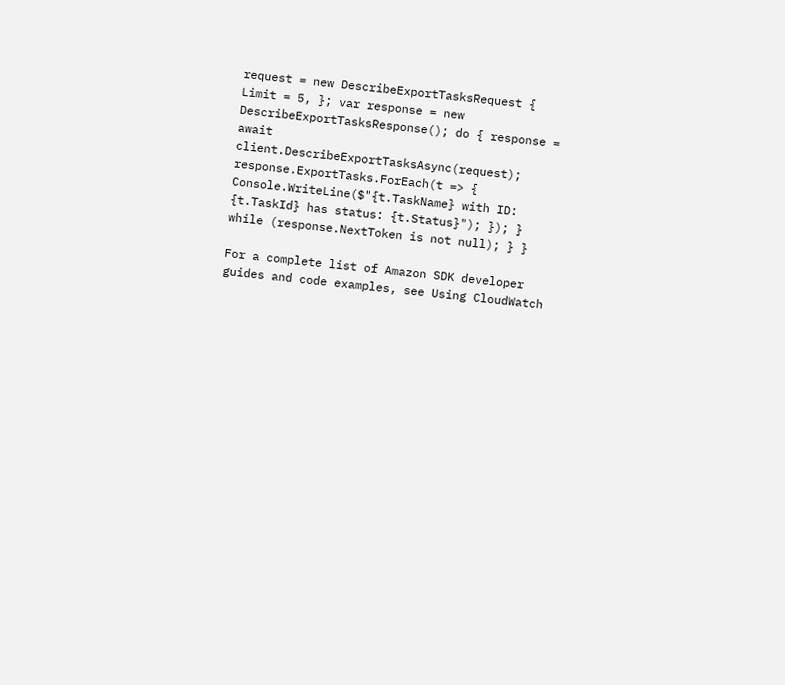request = new DescribeExportTasksRequest { Limit = 5, }; var response = new DescribeExportTasksResponse(); do { response = await client.DescribeExportTasksAsync(request); response.ExportTasks.ForEach(t => { Console.WriteLine($"{t.TaskName} with ID: {t.TaskId} has status: {t.Status}"); }); } while (response.NextToken is not null); } }

For a complete list of Amazon SDK developer guides and code examples, see Using CloudWatch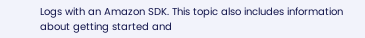Logs with an Amazon SDK. This topic also includes information about getting started and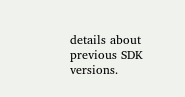details about previous SDK versions.